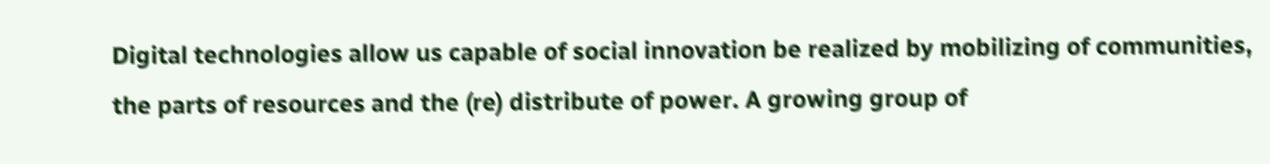Digital technologies allow us capable of social innovation be realized by mobilizing of communities, the parts of resources and the (re) distribute of power. A growing group of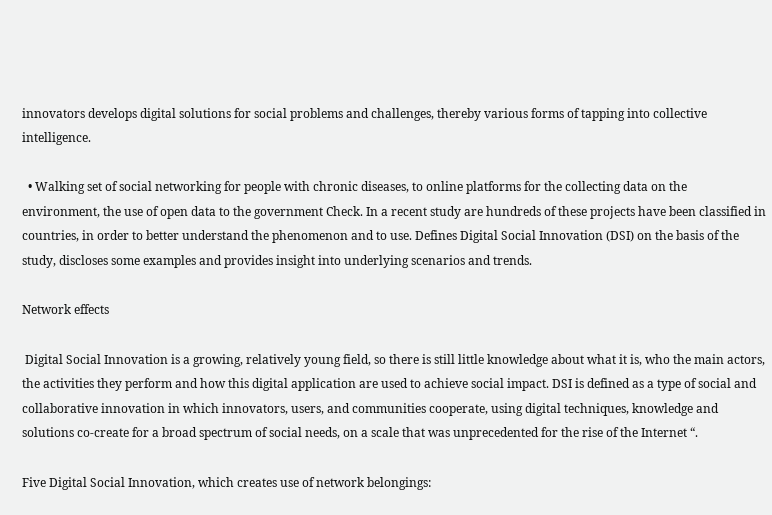innovators develops digital solutions for social problems and challenges, thereby various forms of tapping into collective intelligence.

  • Walking set of social networking for people with chronic diseases, to online platforms for the collecting data on the environment, the use of open data to the government Check. In a recent study are hundreds of these projects have been classified in countries, in order to better understand the phenomenon and to use. Defines Digital Social Innovation (DSI) on the basis of the study, discloses some examples and provides insight into underlying scenarios and trends.

Network effects

 Digital Social Innovation is a growing, relatively young field, so there is still little knowledge about what it is, who the main actors, the activities they perform and how this digital application are used to achieve social impact. DSI is defined as a type of social and collaborative innovation in which innovators, users, and communities cooperate, using digital techniques, knowledge and solutions co-create for a broad spectrum of social needs, on a scale that was unprecedented for the rise of the Internet “.

Five Digital Social Innovation, which creates use of network belongings: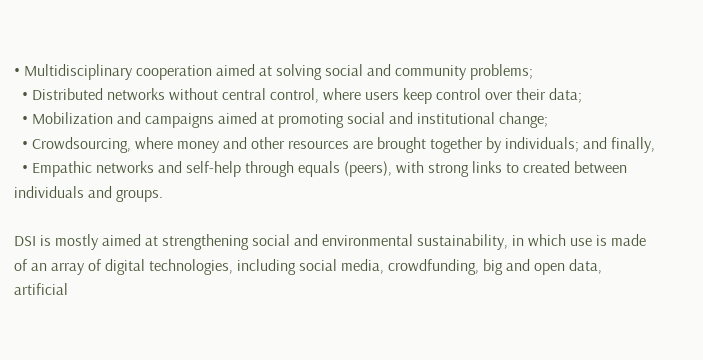• Multidisciplinary cooperation aimed at solving social and community problems;
  • Distributed networks without central control, where users keep control over their data;
  • Mobilization and campaigns aimed at promoting social and institutional change;
  • Crowdsourcing, where money and other resources are brought together by individuals; and finally,
  • Empathic networks and self-help through equals (peers), with strong links to created between individuals and groups.

DSI is mostly aimed at strengthening social and environmental sustainability, in which use is made of an array of digital technologies, including social media, crowdfunding, big and open data, artificial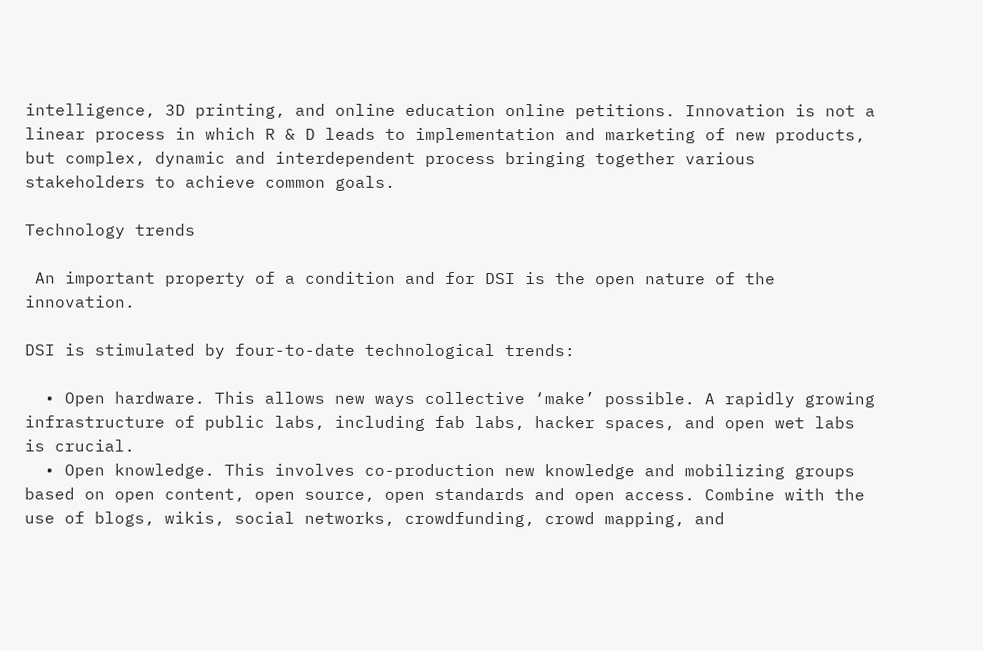intelligence, 3D printing, and online education online petitions. Innovation is not a linear process in which R & D leads to implementation and marketing of new products, but complex, dynamic and interdependent process bringing together various stakeholders to achieve common goals.

Technology trends

 An important property of a condition and for DSI is the open nature of the innovation.

DSI is stimulated by four-to-date technological trends:

  • Open hardware. This allows new ways collective ‘make’ possible. A rapidly growing infrastructure of public labs, including fab labs, hacker spaces, and open wet labs is crucial.
  • Open knowledge. This involves co-production new knowledge and mobilizing groups based on open content, open source, open standards and open access. Combine with the use of blogs, wikis, social networks, crowdfunding, crowd mapping, and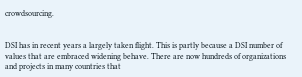crowdsourcing.


DSI has in recent years a largely taken flight. This is partly because a DSI number of values that are embraced widening behave. There are now hundreds of organizations and projects in many countries that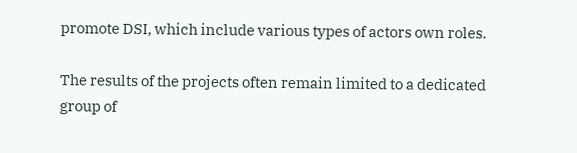promote DSI, which include various types of actors own roles.

The results of the projects often remain limited to a dedicated group of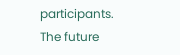participants. The future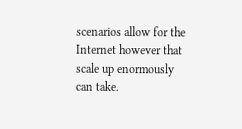scenarios allow for the Internet however that scale up enormously can take.